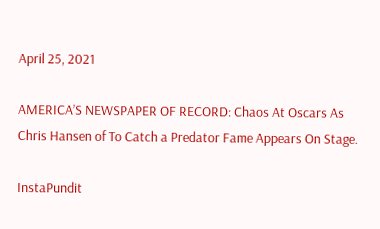April 25, 2021

AMERICA’S NEWSPAPER OF RECORD: Chaos At Oscars As Chris Hansen of To Catch a Predator Fame Appears On Stage.

InstaPundit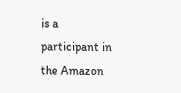is a participant in the Amazon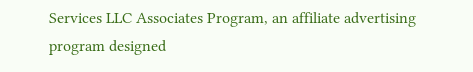Services LLC Associates Program, an affiliate advertising program designed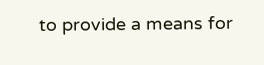to provide a means for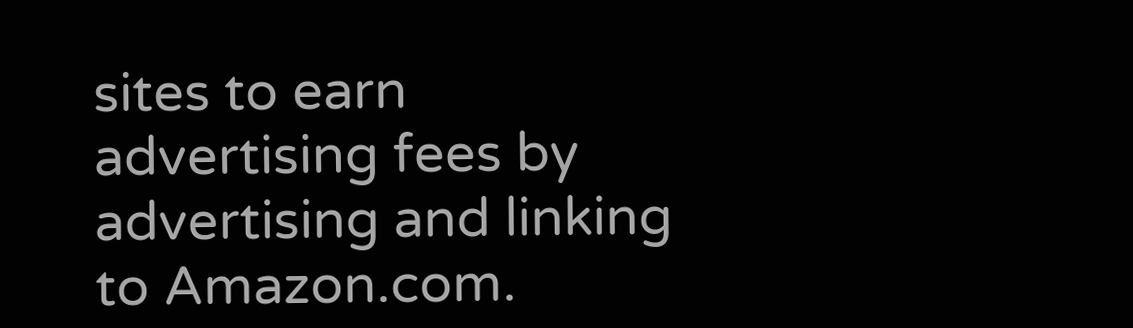sites to earn advertising fees by advertising and linking to Amazon.com.